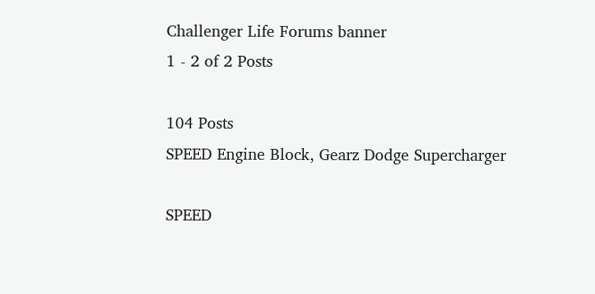Challenger Life Forums banner
1 - 2 of 2 Posts

104 Posts
SPEED Engine Block, Gearz Dodge Supercharger

SPEED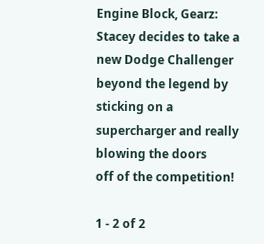Engine Block, Gearz: Stacey decides to take a new Dodge Challenger
beyond the legend by sticking on a supercharger and really blowing the doors
off of the competition!

1 - 2 of 2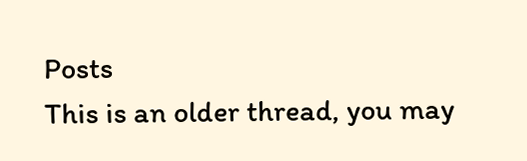Posts
This is an older thread, you may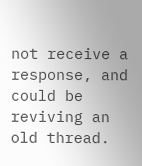not receive a response, and could be reviving an old thread.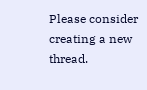Please consider creating a new thread.